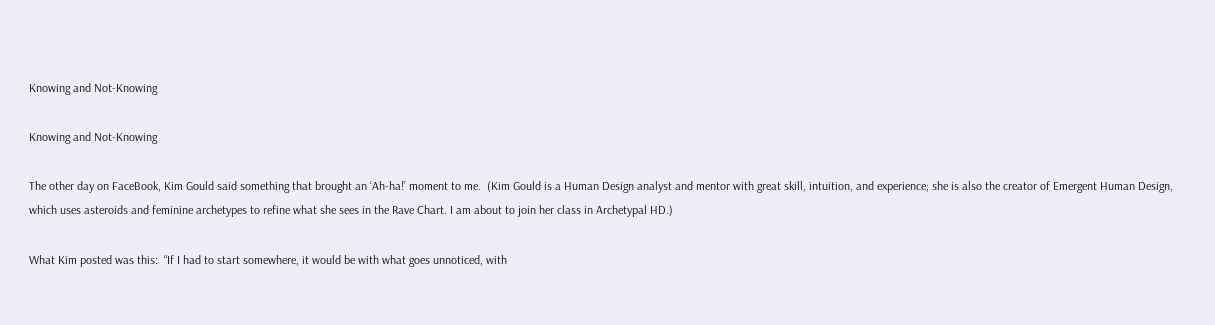Knowing and Not-Knowing

Knowing and Not-Knowing

The other day on FaceBook, Kim Gould said something that brought an ‘Ah-ha!’ moment to me.  (Kim Gould is a Human Design analyst and mentor with great skill, intuition, and experience; she is also the creator of Emergent Human Design, which uses asteroids and feminine archetypes to refine what she sees in the Rave Chart. I am about to join her class in Archetypal HD.)

What Kim posted was this:  “If I had to start somewhere, it would be with what goes unnoticed, with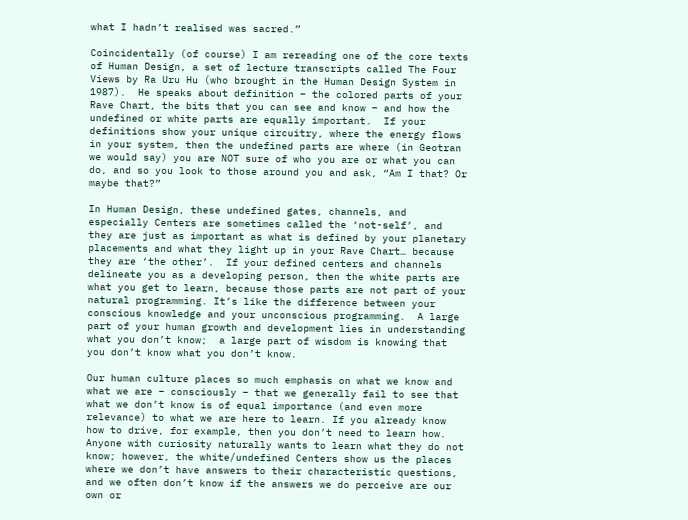what I hadn’t realised was sacred.”

Coincidentally (of course) I am rereading one of the core texts of Human Design, a set of lecture transcripts called The Four Views by Ra Uru Hu (who brought in the Human Design System in 1987).  He speaks about definition – the colored parts of your Rave Chart, the bits that you can see and know – and how the undefined or white parts are equally important.  If your definitions show your unique circuitry, where the energy flows in your system, then the undefined parts are where (in Geotran we would say) you are NOT sure of who you are or what you can do, and so you look to those around you and ask, “Am I that? Or maybe that?”

In Human Design, these undefined gates, channels, and especially Centers are sometimes called the ‘not-self’, and they are just as important as what is defined by your planetary placements and what they light up in your Rave Chart… because they are ‘the other’.  If your defined centers and channels delineate you as a developing person, then the white parts are what you get to learn, because those parts are not part of your natural programming. It’s like the difference between your conscious knowledge and your unconscious programming.  A large part of your human growth and development lies in understanding what you don’t know;  a large part of wisdom is knowing that you don’t know what you don’t know.

Our human culture places so much emphasis on what we know and what we are – consciously – that we generally fail to see that what we don’t know is of equal importance (and even more relevance) to what we are here to learn. If you already know how to drive, for example, then you don’t need to learn how.  Anyone with curiosity naturally wants to learn what they do not know; however, the white/undefined Centers show us the places where we don’t have answers to their characteristic questions, and we often don’t know if the answers we do perceive are our own or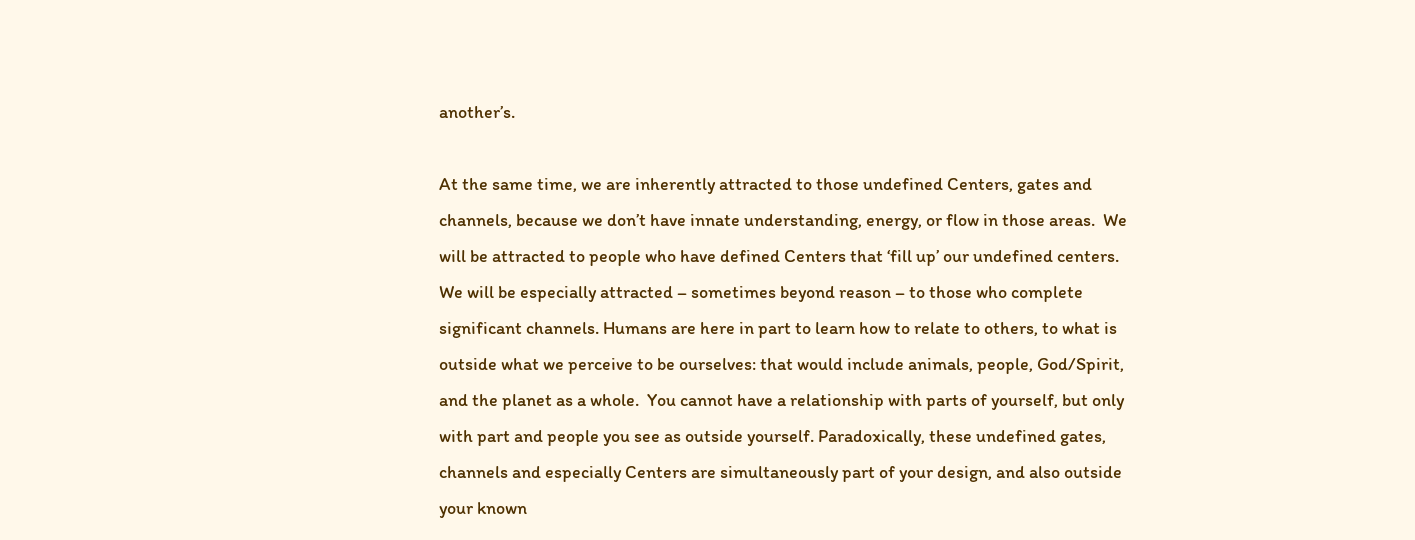another’s.

At the same time, we are inherently attracted to those undefined Centers, gates and channels, because we don’t have innate understanding, energy, or flow in those areas.  We will be attracted to people who have defined Centers that ‘fill up’ our undefined centers.  We will be especially attracted – sometimes beyond reason – to those who complete significant channels. Humans are here in part to learn how to relate to others, to what is outside what we perceive to be ourselves: that would include animals, people, God/Spirit, and the planet as a whole.  You cannot have a relationship with parts of yourself, but only with part and people you see as outside yourself. Paradoxically, these undefined gates, channels and especially Centers are simultaneously part of your design, and also outside your known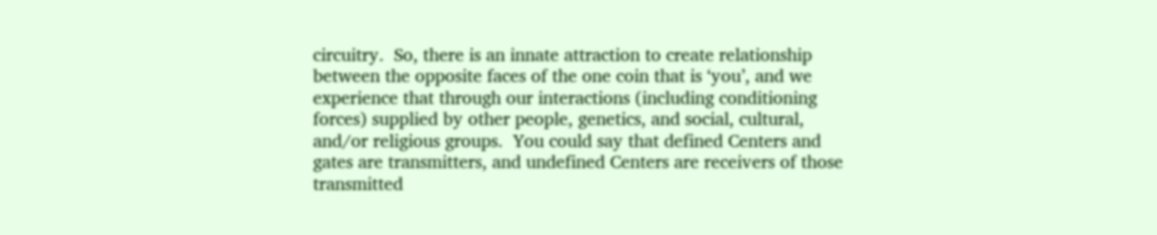circuitry.  So, there is an innate attraction to create relationship between the opposite faces of the one coin that is ‘you’, and we experience that through our interactions (including conditioning forces) supplied by other people, genetics, and social, cultural, and/or religious groups.  You could say that defined Centers and gates are transmitters, and undefined Centers are receivers of those transmitted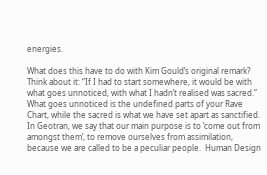energies.

What does this have to do with Kim Gould’s original remark? Think about it: “If I had to start somewhere, it would be with what goes unnoticed, with what I hadn’t realised was sacred.” What goes unnoticed is the undefined parts of your Rave Chart, while the sacred is what we have set apart as sanctified.  In Geotran, we say that our main purpose is to ‘come out from amongst them’, to remove ourselves from assimilation, because we are called to be a peculiar people.  Human Design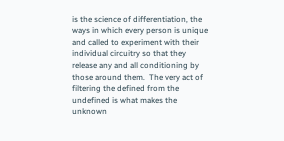is the science of differentiation, the ways in which every person is unique and called to experiment with their individual circuitry so that they release any and all conditioning by those around them.  The very act of filtering the defined from the undefined is what makes the unknown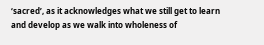‘sacred’, as it acknowledges what we still get to learn and develop as we walk into wholeness of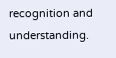recognition and understanding.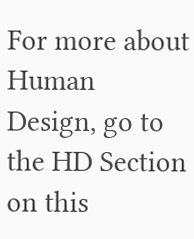For more about Human Design, go to the HD Section on this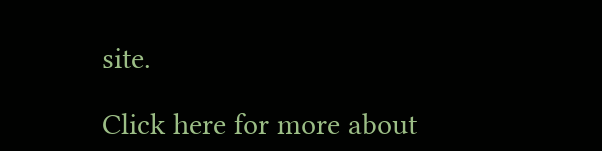site.

Click here for more about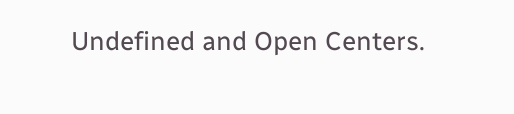Undefined and Open Centers.